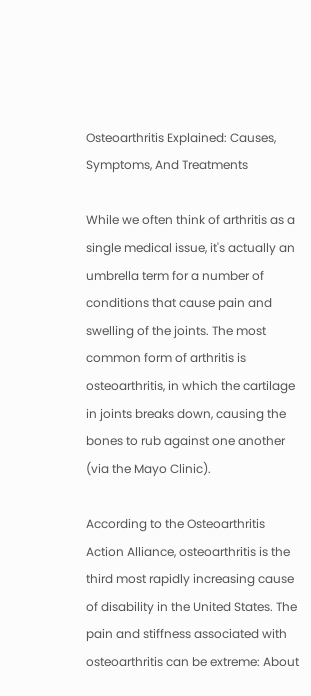Osteoarthritis Explained: Causes, Symptoms, And Treatments

While we often think of arthritis as a single medical issue, it's actually an umbrella term for a number of conditions that cause pain and swelling of the joints. The most common form of arthritis is osteoarthritis, in which the cartilage in joints breaks down, causing the bones to rub against one another (via the Mayo Clinic).

According to the Osteoarthritis Action Alliance, osteoarthritis is the third most rapidly increasing cause of disability in the United States. The pain and stiffness associated with osteoarthritis can be extreme: About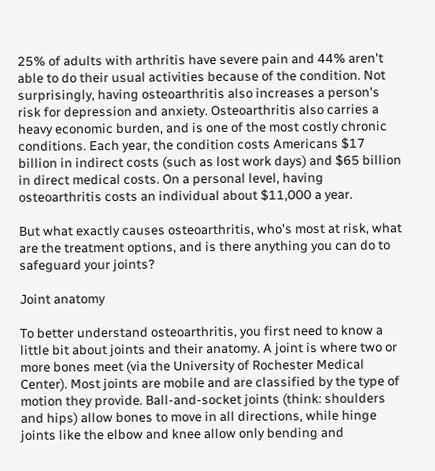25% of adults with arthritis have severe pain and 44% aren't able to do their usual activities because of the condition. Not surprisingly, having osteoarthritis also increases a person's risk for depression and anxiety. Osteoarthritis also carries a heavy economic burden, and is one of the most costly chronic conditions. Each year, the condition costs Americans $17 billion in indirect costs (such as lost work days) and $65 billion in direct medical costs. On a personal level, having osteoarthritis costs an individual about $11,000 a year.

But what exactly causes osteoarthritis, who's most at risk, what are the treatment options, and is there anything you can do to safeguard your joints?

Joint anatomy

To better understand osteoarthritis, you first need to know a little bit about joints and their anatomy. A joint is where two or more bones meet (via the University of Rochester Medical Center). Most joints are mobile and are classified by the type of motion they provide. Ball-and-socket joints (think: shoulders and hips) allow bones to move in all directions, while hinge joints like the elbow and knee allow only bending and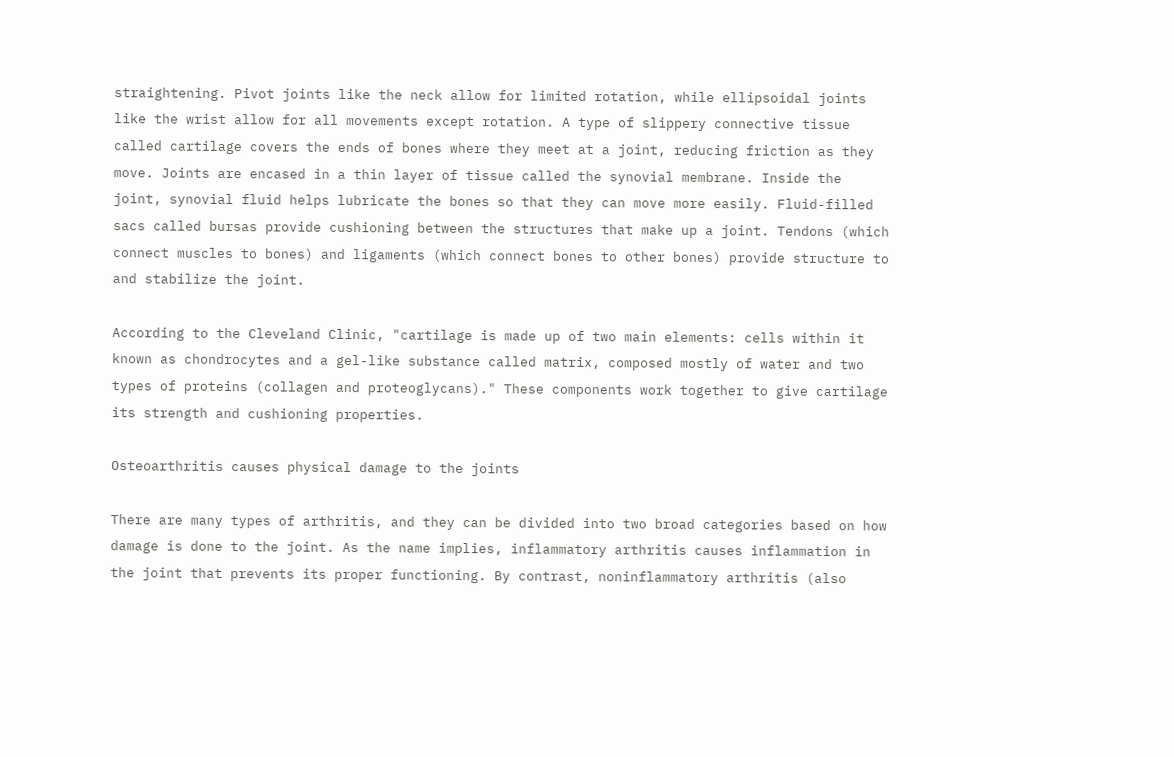straightening. Pivot joints like the neck allow for limited rotation, while ellipsoidal joints like the wrist allow for all movements except rotation. A type of slippery connective tissue called cartilage covers the ends of bones where they meet at a joint, reducing friction as they move. Joints are encased in a thin layer of tissue called the synovial membrane. Inside the joint, synovial fluid helps lubricate the bones so that they can move more easily. Fluid-filled sacs called bursas provide cushioning between the structures that make up a joint. Tendons (which connect muscles to bones) and ligaments (which connect bones to other bones) provide structure to and stabilize the joint.

According to the Cleveland Clinic, "cartilage is made up of two main elements: cells within it known as chondrocytes and a gel-like substance called matrix, composed mostly of water and two types of proteins (collagen and proteoglycans)." These components work together to give cartilage its strength and cushioning properties.

Osteoarthritis causes physical damage to the joints

There are many types of arthritis, and they can be divided into two broad categories based on how damage is done to the joint. As the name implies, inflammatory arthritis causes inflammation in the joint that prevents its proper functioning. By contrast, noninflammatory arthritis (also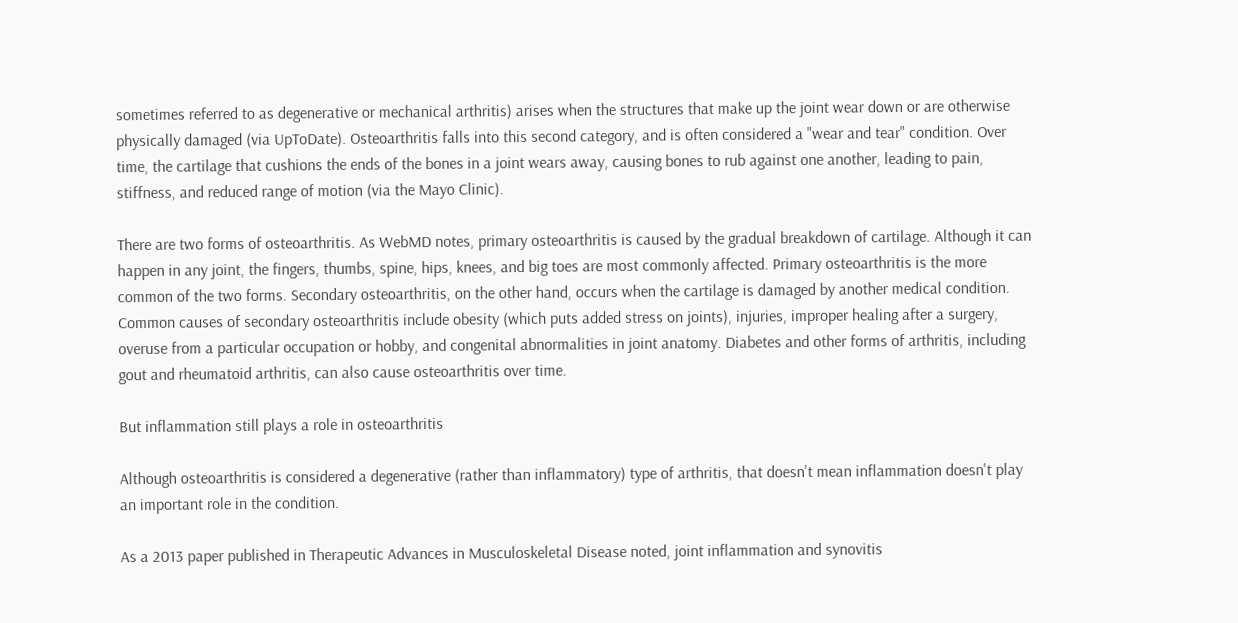sometimes referred to as degenerative or mechanical arthritis) arises when the structures that make up the joint wear down or are otherwise physically damaged (via UpToDate). Osteoarthritis falls into this second category, and is often considered a "wear and tear" condition. Over time, the cartilage that cushions the ends of the bones in a joint wears away, causing bones to rub against one another, leading to pain, stiffness, and reduced range of motion (via the Mayo Clinic).

There are two forms of osteoarthritis. As WebMD notes, primary osteoarthritis is caused by the gradual breakdown of cartilage. Although it can happen in any joint, the fingers, thumbs, spine, hips, knees, and big toes are most commonly affected. Primary osteoarthritis is the more common of the two forms. Secondary osteoarthritis, on the other hand, occurs when the cartilage is damaged by another medical condition. Common causes of secondary osteoarthritis include obesity (which puts added stress on joints), injuries, improper healing after a surgery, overuse from a particular occupation or hobby, and congenital abnormalities in joint anatomy. Diabetes and other forms of arthritis, including gout and rheumatoid arthritis, can also cause osteoarthritis over time.

But inflammation still plays a role in osteoarthritis

Although osteoarthritis is considered a degenerative (rather than inflammatory) type of arthritis, that doesn't mean inflammation doesn't play an important role in the condition.

As a 2013 paper published in Therapeutic Advances in Musculoskeletal Disease noted, joint inflammation and synovitis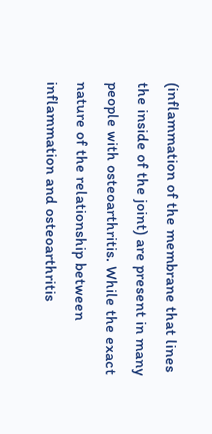(inflammation of the membrane that lines the inside of the joint) are present in many people with osteoarthritis. While the exact nature of the relationship between inflammation and osteoarthritis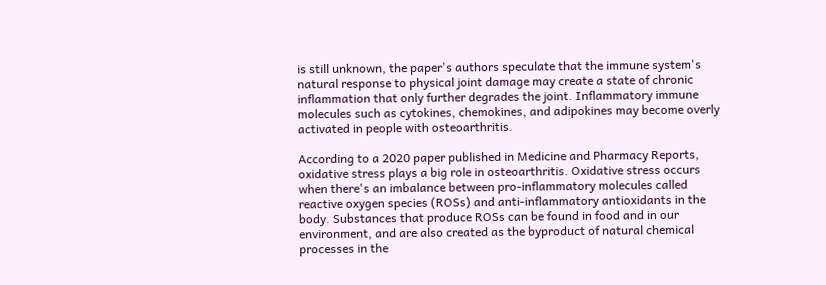is still unknown, the paper's authors speculate that the immune system's natural response to physical joint damage may create a state of chronic inflammation that only further degrades the joint. Inflammatory immune molecules such as cytokines, chemokines, and adipokines may become overly activated in people with osteoarthritis.

According to a 2020 paper published in Medicine and Pharmacy Reports, oxidative stress plays a big role in osteoarthritis. Oxidative stress occurs when there's an imbalance between pro-inflammatory molecules called reactive oxygen species (ROSs) and anti-inflammatory antioxidants in the body. Substances that produce ROSs can be found in food and in our environment, and are also created as the byproduct of natural chemical processes in the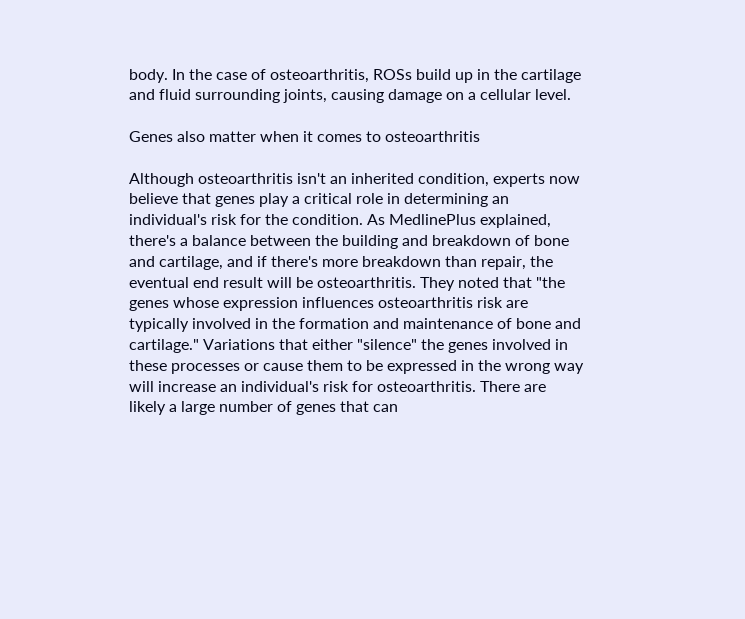body. In the case of osteoarthritis, ROSs build up in the cartilage and fluid surrounding joints, causing damage on a cellular level.

Genes also matter when it comes to osteoarthritis

Although osteoarthritis isn't an inherited condition, experts now believe that genes play a critical role in determining an individual's risk for the condition. As MedlinePlus explained, there's a balance between the building and breakdown of bone and cartilage, and if there's more breakdown than repair, the eventual end result will be osteoarthritis. They noted that "the genes whose expression influences osteoarthritis risk are typically involved in the formation and maintenance of bone and cartilage." Variations that either "silence" the genes involved in these processes or cause them to be expressed in the wrong way will increase an individual's risk for osteoarthritis. There are likely a large number of genes that can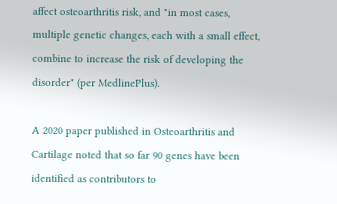affect osteoarthritis risk, and "in most cases, multiple genetic changes, each with a small effect, combine to increase the risk of developing the disorder" (per MedlinePlus).

A 2020 paper published in Osteoarthritis and Cartilage noted that so far 90 genes have been identified as contributors to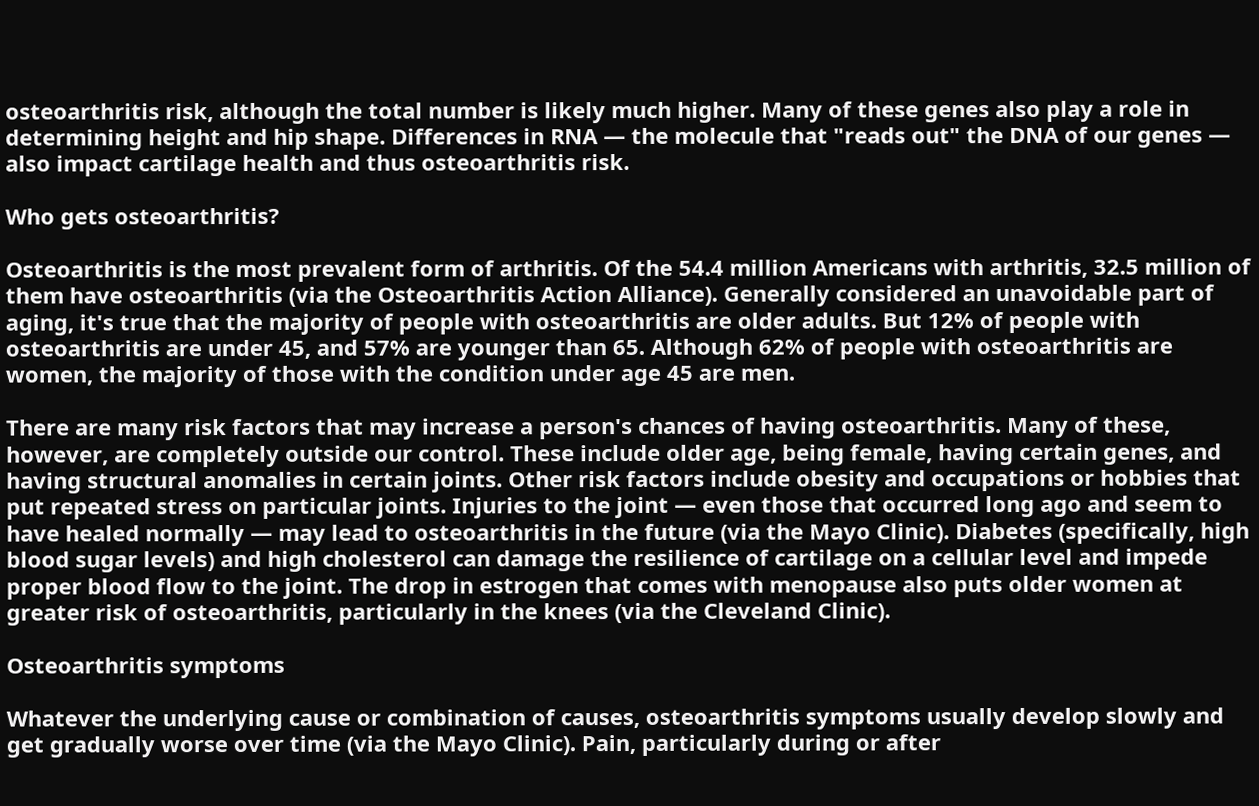osteoarthritis risk, although the total number is likely much higher. Many of these genes also play a role in determining height and hip shape. Differences in RNA — the molecule that "reads out" the DNA of our genes — also impact cartilage health and thus osteoarthritis risk.

Who gets osteoarthritis?

Osteoarthritis is the most prevalent form of arthritis. Of the 54.4 million Americans with arthritis, 32.5 million of them have osteoarthritis (via the Osteoarthritis Action Alliance). Generally considered an unavoidable part of aging, it's true that the majority of people with osteoarthritis are older adults. But 12% of people with osteoarthritis are under 45, and 57% are younger than 65. Although 62% of people with osteoarthritis are women, the majority of those with the condition under age 45 are men.

There are many risk factors that may increase a person's chances of having osteoarthritis. Many of these, however, are completely outside our control. These include older age, being female, having certain genes, and having structural anomalies in certain joints. Other risk factors include obesity and occupations or hobbies that put repeated stress on particular joints. Injuries to the joint — even those that occurred long ago and seem to have healed normally — may lead to osteoarthritis in the future (via the Mayo Clinic). Diabetes (specifically, high blood sugar levels) and high cholesterol can damage the resilience of cartilage on a cellular level and impede proper blood flow to the joint. The drop in estrogen that comes with menopause also puts older women at greater risk of osteoarthritis, particularly in the knees (via the Cleveland Clinic).

Osteoarthritis symptoms

Whatever the underlying cause or combination of causes, osteoarthritis symptoms usually develop slowly and get gradually worse over time (via the Mayo Clinic). Pain, particularly during or after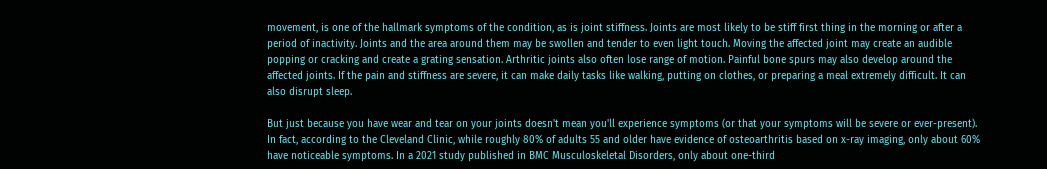movement, is one of the hallmark symptoms of the condition, as is joint stiffness. Joints are most likely to be stiff first thing in the morning or after a period of inactivity. Joints and the area around them may be swollen and tender to even light touch. Moving the affected joint may create an audible popping or cracking and create a grating sensation. Arthritic joints also often lose range of motion. Painful bone spurs may also develop around the affected joints. If the pain and stiffness are severe, it can make daily tasks like walking, putting on clothes, or preparing a meal extremely difficult. It can also disrupt sleep.

But just because you have wear and tear on your joints doesn't mean you'll experience symptoms (or that your symptoms will be severe or ever-present). In fact, according to the Cleveland Clinic, while roughly 80% of adults 55 and older have evidence of osteoarthritis based on x-ray imaging, only about 60% have noticeable symptoms. In a 2021 study published in BMC Musculoskeletal Disorders, only about one-third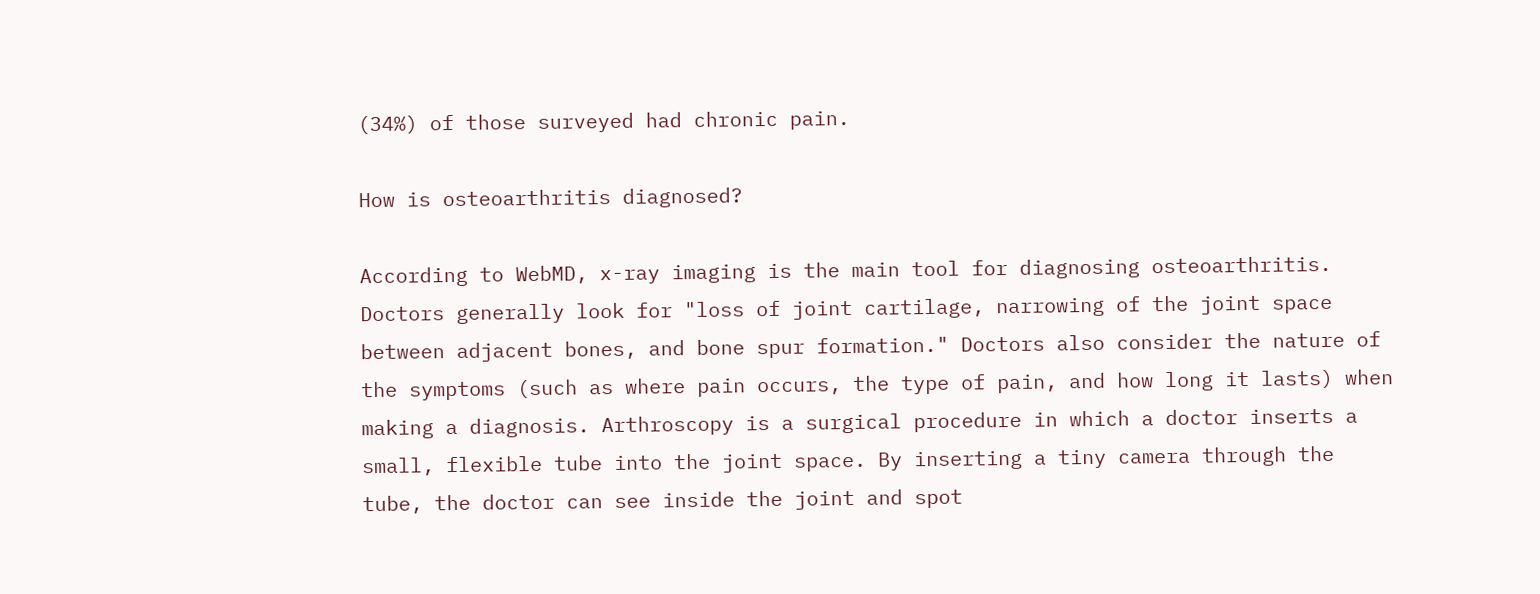(34%) of those surveyed had chronic pain.

How is osteoarthritis diagnosed?

According to WebMD, x-ray imaging is the main tool for diagnosing osteoarthritis. Doctors generally look for "loss of joint cartilage, narrowing of the joint space between adjacent bones, and bone spur formation." Doctors also consider the nature of the symptoms (such as where pain occurs, the type of pain, and how long it lasts) when making a diagnosis. Arthroscopy is a surgical procedure in which a doctor inserts a small, flexible tube into the joint space. By inserting a tiny camera through the tube, the doctor can see inside the joint and spot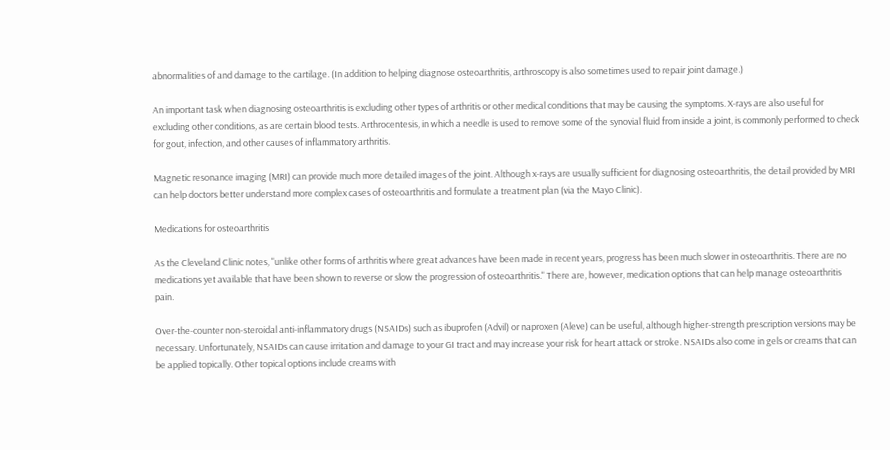abnormalities of and damage to the cartilage. (In addition to helping diagnose osteoarthritis, arthroscopy is also sometimes used to repair joint damage.)

An important task when diagnosing osteoarthritis is excluding other types of arthritis or other medical conditions that may be causing the symptoms. X-rays are also useful for excluding other conditions, as are certain blood tests. Arthrocentesis, in which a needle is used to remove some of the synovial fluid from inside a joint, is commonly performed to check for gout, infection, and other causes of inflammatory arthritis.

Magnetic resonance imaging (MRI) can provide much more detailed images of the joint. Although x-rays are usually sufficient for diagnosing osteoarthritis, the detail provided by MRI can help doctors better understand more complex cases of osteoarthritis and formulate a treatment plan (via the Mayo Clinic).

Medications for osteoarthritis

As the Cleveland Clinic notes, "unlike other forms of arthritis where great advances have been made in recent years, progress has been much slower in osteoarthritis. There are no medications yet available that have been shown to reverse or slow the progression of osteoarthritis." There are, however, medication options that can help manage osteoarthritis pain.

Over-the-counter non-steroidal anti-inflammatory drugs (NSAIDs) such as ibuprofen (Advil) or naproxen (Aleve) can be useful, although higher-strength prescription versions may be necessary. Unfortunately, NSAIDs can cause irritation and damage to your GI tract and may increase your risk for heart attack or stroke. NSAIDs also come in gels or creams that can be applied topically. Other topical options include creams with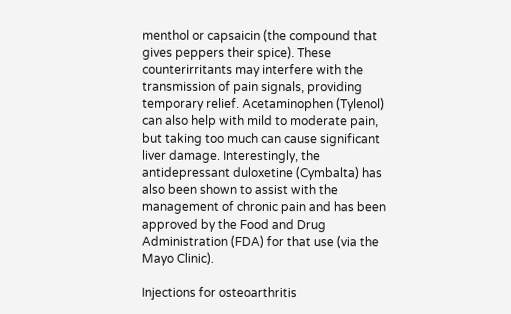menthol or capsaicin (the compound that gives peppers their spice). These counterirritants may interfere with the transmission of pain signals, providing temporary relief. Acetaminophen (Tylenol) can also help with mild to moderate pain, but taking too much can cause significant liver damage. Interestingly, the antidepressant duloxetine (Cymbalta) has also been shown to assist with the management of chronic pain and has been approved by the Food and Drug Administration (FDA) for that use (via the Mayo Clinic).

Injections for osteoarthritis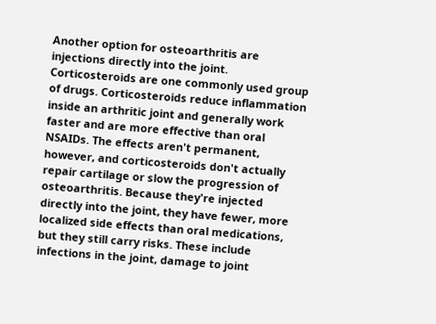Another option for osteoarthritis are injections directly into the joint. Corticosteroids are one commonly used group of drugs. Corticosteroids reduce inflammation inside an arthritic joint and generally work faster and are more effective than oral NSAIDs. The effects aren't permanent, however, and corticosteroids don't actually repair cartilage or slow the progression of osteoarthritis. Because they're injected directly into the joint, they have fewer, more localized side effects than oral medications, but they still carry risks. These include infections in the joint, damage to joint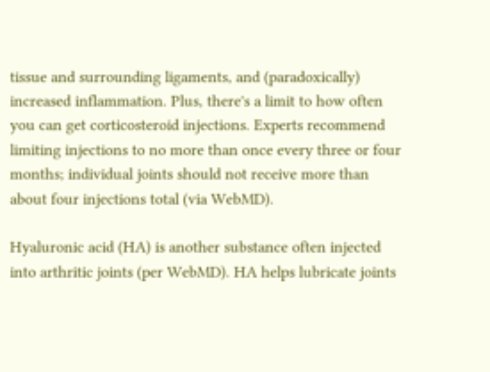tissue and surrounding ligaments, and (paradoxically) increased inflammation. Plus, there's a limit to how often you can get corticosteroid injections. Experts recommend limiting injections to no more than once every three or four months; individual joints should not receive more than about four injections total (via WebMD).

Hyaluronic acid (HA) is another substance often injected into arthritic joints (per WebMD). HA helps lubricate joints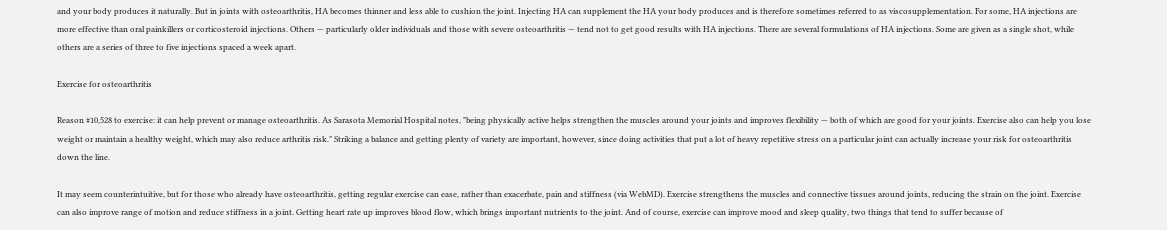and your body produces it naturally. But in joints with osteoarthritis, HA becomes thinner and less able to cushion the joint. Injecting HA can supplement the HA your body produces and is therefore sometimes referred to as viscosupplementation. For some, HA injections are more effective than oral painkillers or corticosteroid injections. Others — particularly older individuals and those with severe osteoarthritis — tend not to get good results with HA injections. There are several formulations of HA injections. Some are given as a single shot, while others are a series of three to five injections spaced a week apart.

Exercise for osteoarthritis

Reason #10,528 to exercise: it can help prevent or manage osteoarthritis. As Sarasota Memorial Hospital notes, "being physically active helps strengthen the muscles around your joints and improves flexibility — both of which are good for your joints. Exercise also can help you lose weight or maintain a healthy weight, which may also reduce arthritis risk." Striking a balance and getting plenty of variety are important, however, since doing activities that put a lot of heavy repetitive stress on a particular joint can actually increase your risk for osteoarthritis down the line.

It may seem counterintuitive, but for those who already have osteoarthritis, getting regular exercise can ease, rather than exacerbate, pain and stiffness (via WebMD). Exercise strengthens the muscles and connective tissues around joints, reducing the strain on the joint. Exercise can also improve range of motion and reduce stiffness in a joint. Getting heart rate up improves blood flow, which brings important nutrients to the joint. And of course, exercise can improve mood and sleep quality, two things that tend to suffer because of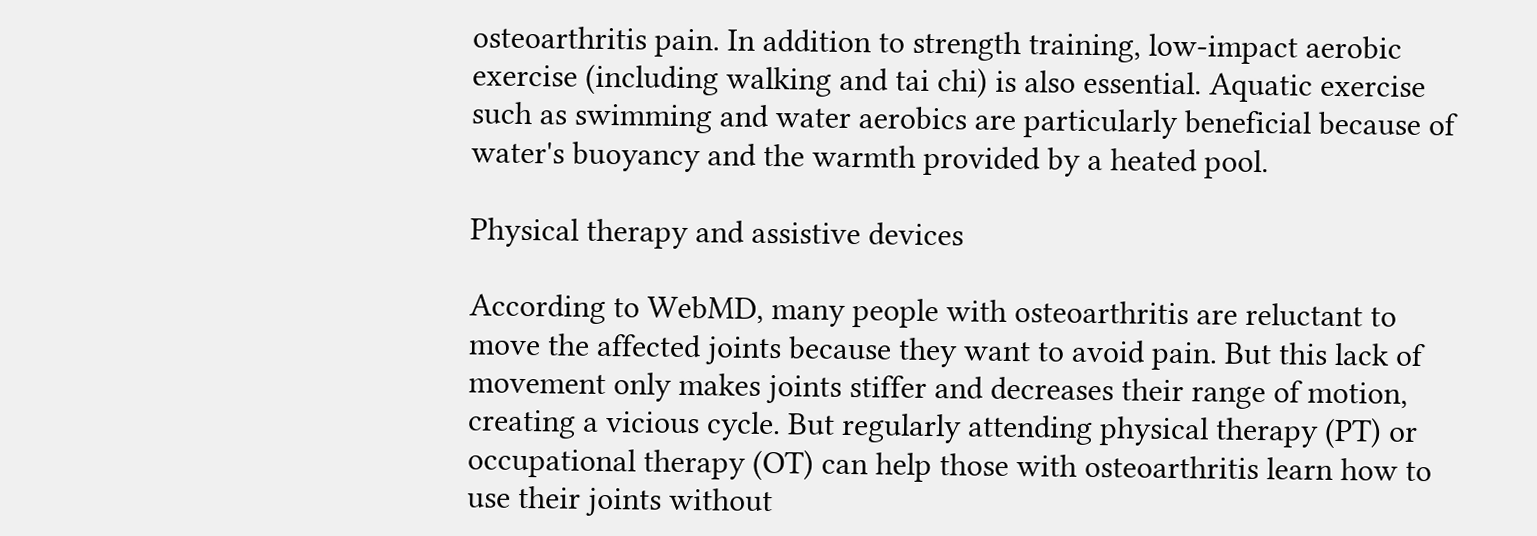osteoarthritis pain. In addition to strength training, low-impact aerobic exercise (including walking and tai chi) is also essential. Aquatic exercise such as swimming and water aerobics are particularly beneficial because of water's buoyancy and the warmth provided by a heated pool.

Physical therapy and assistive devices

According to WebMD, many people with osteoarthritis are reluctant to move the affected joints because they want to avoid pain. But this lack of movement only makes joints stiffer and decreases their range of motion, creating a vicious cycle. But regularly attending physical therapy (PT) or occupational therapy (OT) can help those with osteoarthritis learn how to use their joints without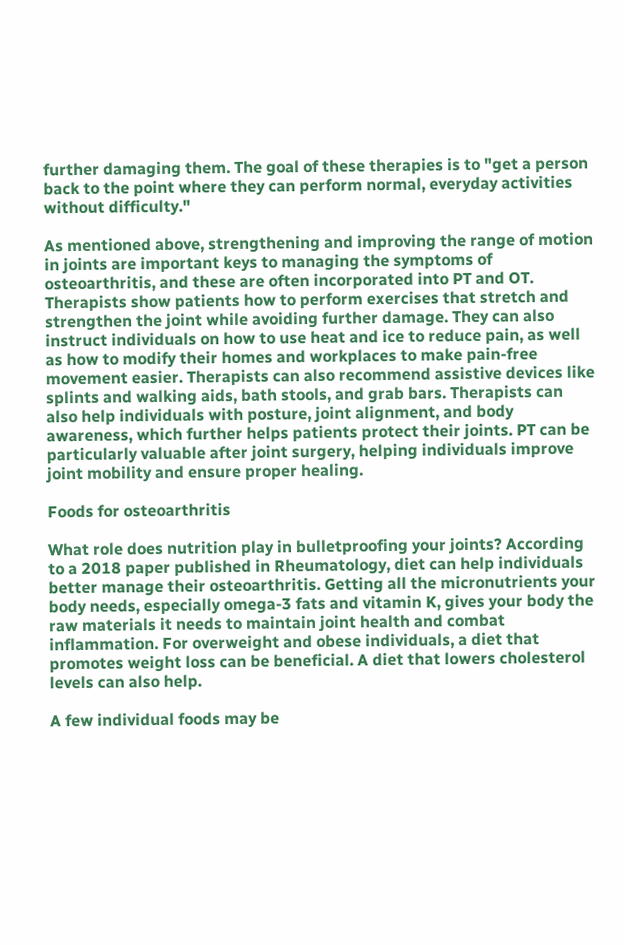further damaging them. The goal of these therapies is to "get a person back to the point where they can perform normal, everyday activities without difficulty."

As mentioned above, strengthening and improving the range of motion in joints are important keys to managing the symptoms of osteoarthritis, and these are often incorporated into PT and OT. Therapists show patients how to perform exercises that stretch and strengthen the joint while avoiding further damage. They can also instruct individuals on how to use heat and ice to reduce pain, as well as how to modify their homes and workplaces to make pain-free movement easier. Therapists can also recommend assistive devices like splints and walking aids, bath stools, and grab bars. Therapists can also help individuals with posture, joint alignment, and body awareness, which further helps patients protect their joints. PT can be particularly valuable after joint surgery, helping individuals improve joint mobility and ensure proper healing.

Foods for osteoarthritis

What role does nutrition play in bulletproofing your joints? According to a 2018 paper published in Rheumatology, diet can help individuals better manage their osteoarthritis. Getting all the micronutrients your body needs, especially omega-3 fats and vitamin K, gives your body the raw materials it needs to maintain joint health and combat inflammation. For overweight and obese individuals, a diet that promotes weight loss can be beneficial. A diet that lowers cholesterol levels can also help.

A few individual foods may be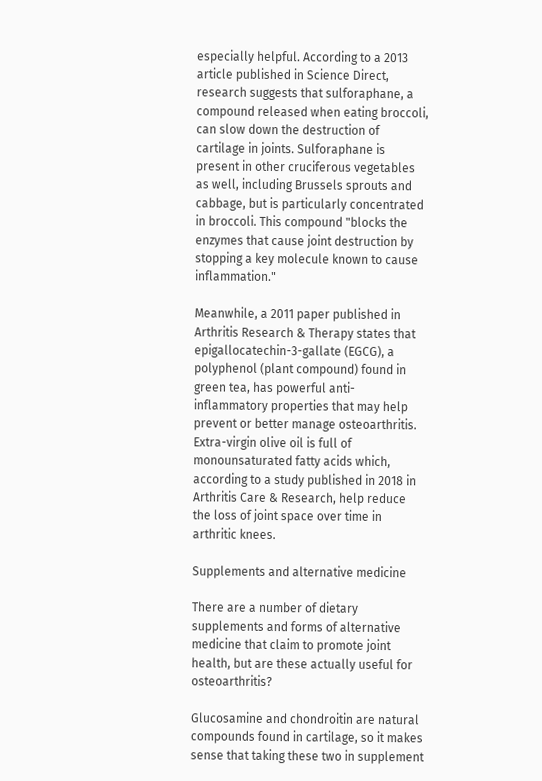especially helpful. According to a 2013 article published in Science Direct, research suggests that sulforaphane, a compound released when eating broccoli, can slow down the destruction of cartilage in joints. Sulforaphane is present in other cruciferous vegetables as well, including Brussels sprouts and cabbage, but is particularly concentrated in broccoli. This compound "blocks the enzymes that cause joint destruction by stopping a key molecule known to cause inflammation."

Meanwhile, a 2011 paper published in Arthritis Research & Therapy states that epigallocatechin-3-gallate (EGCG), a polyphenol (plant compound) found in green tea, has powerful anti-inflammatory properties that may help prevent or better manage osteoarthritis. Extra-virgin olive oil is full of monounsaturated fatty acids which, according to a study published in 2018 in Arthritis Care & Research, help reduce the loss of joint space over time in arthritic knees.

Supplements and alternative medicine

There are a number of dietary supplements and forms of alternative medicine that claim to promote joint health, but are these actually useful for osteoarthritis?

Glucosamine and chondroitin are natural compounds found in cartilage, so it makes sense that taking these two in supplement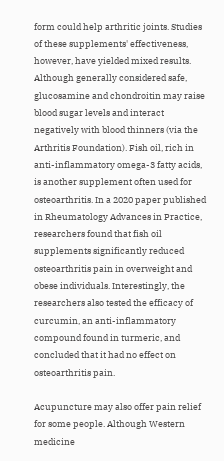form could help arthritic joints. Studies of these supplements' effectiveness, however, have yielded mixed results. Although generally considered safe, glucosamine and chondroitin may raise blood sugar levels and interact negatively with blood thinners (via the Arthritis Foundation). Fish oil, rich in anti-inflammatory omega-3 fatty acids, is another supplement often used for osteoarthritis. In a 2020 paper published in Rheumatology Advances in Practice, researchers found that fish oil supplements significantly reduced osteoarthritis pain in overweight and obese individuals. Interestingly, the researchers also tested the efficacy of curcumin, an anti-inflammatory compound found in turmeric, and concluded that it had no effect on osteoarthritis pain.

Acupuncture may also offer pain relief for some people. Although Western medicine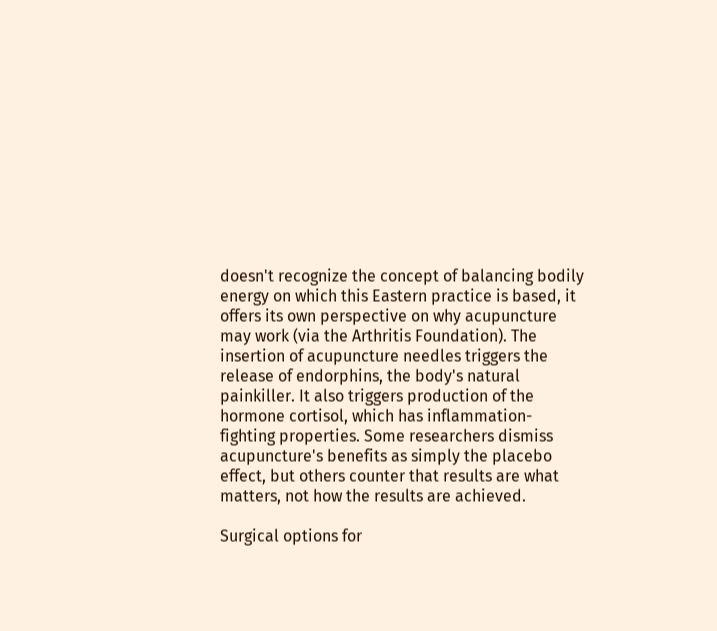doesn't recognize the concept of balancing bodily energy on which this Eastern practice is based, it offers its own perspective on why acupuncture may work (via the Arthritis Foundation). The insertion of acupuncture needles triggers the release of endorphins, the body's natural painkiller. It also triggers production of the hormone cortisol, which has inflammation-fighting properties. Some researchers dismiss acupuncture's benefits as simply the placebo effect, but others counter that results are what matters, not how the results are achieved.

Surgical options for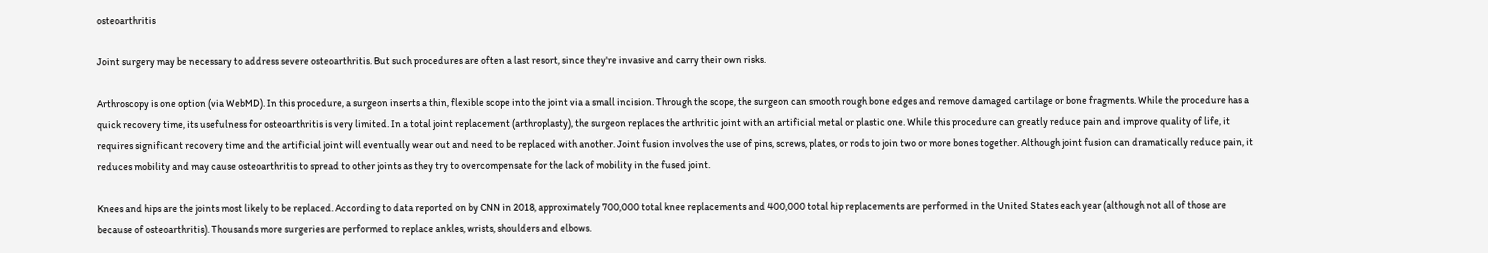osteoarthritis

Joint surgery may be necessary to address severe osteoarthritis. But such procedures are often a last resort, since they're invasive and carry their own risks.

Arthroscopy is one option (via WebMD). In this procedure, a surgeon inserts a thin, flexible scope into the joint via a small incision. Through the scope, the surgeon can smooth rough bone edges and remove damaged cartilage or bone fragments. While the procedure has a quick recovery time, its usefulness for osteoarthritis is very limited. In a total joint replacement (arthroplasty), the surgeon replaces the arthritic joint with an artificial metal or plastic one. While this procedure can greatly reduce pain and improve quality of life, it requires significant recovery time and the artificial joint will eventually wear out and need to be replaced with another. Joint fusion involves the use of pins, screws, plates, or rods to join two or more bones together. Although joint fusion can dramatically reduce pain, it reduces mobility and may cause osteoarthritis to spread to other joints as they try to overcompensate for the lack of mobility in the fused joint.

Knees and hips are the joints most likely to be replaced. According to data reported on by CNN in 2018, approximately 700,000 total knee replacements and 400,000 total hip replacements are performed in the United States each year (although not all of those are because of osteoarthritis). Thousands more surgeries are performed to replace ankles, wrists, shoulders and elbows.